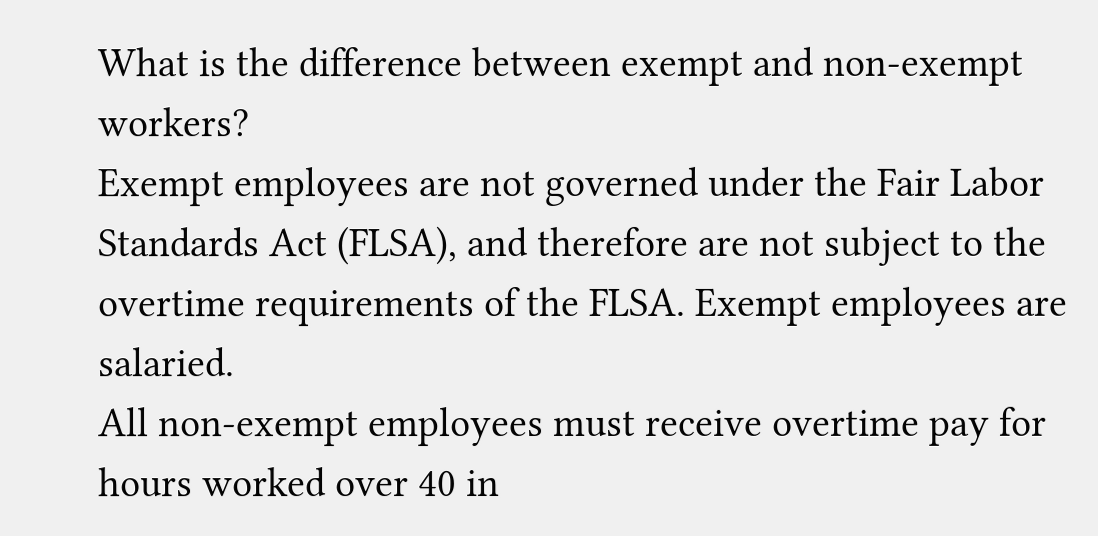What is the difference between exempt and non-exempt workers?
Exempt employees are not governed under the Fair Labor Standards Act (FLSA), and therefore are not subject to the overtime requirements of the FLSA. Exempt employees are salaried.
All non-exempt employees must receive overtime pay for hours worked over 40 in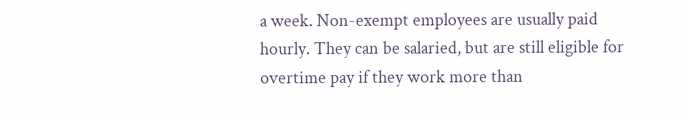a week. Non-exempt employees are usually paid hourly. They can be salaried, but are still eligible for overtime pay if they work more than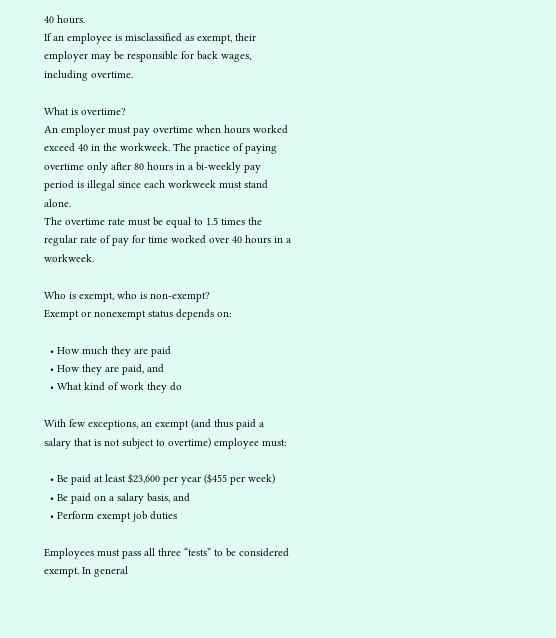40 hours.
If an employee is misclassified as exempt, their employer may be responsible for back wages, including overtime.

What is overtime?
An employer must pay overtime when hours worked exceed 40 in the workweek. The practice of paying overtime only after 80 hours in a bi-weekly pay period is illegal since each workweek must stand alone.
The overtime rate must be equal to 1.5 times the regular rate of pay for time worked over 40 hours in a workweek.

Who is exempt, who is non-exempt?
Exempt or nonexempt status depends on:

  • How much they are paid
  • How they are paid, and
  • What kind of work they do

With few exceptions, an exempt (and thus paid a salary that is not subject to overtime) employee must:

  • Be paid at least $23,600 per year ($455 per week)
  • Be paid on a salary basis, and
  • Perform exempt job duties

Employees must pass all three “tests” to be considered exempt. In general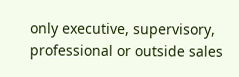only executive, supervisory, professional or outside sales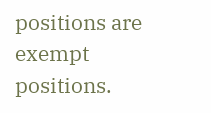positions are exempt positions.